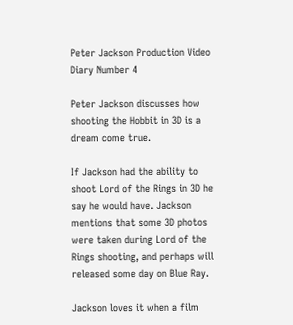Peter Jackson Production Video Diary Number 4

Peter Jackson discusses how shooting the Hobbit in 3D is a dream come true.

If Jackson had the ability to shoot Lord of the Rings in 3D he say he would have. Jackson mentions that some 3D photos were taken during Lord of the Rings shooting, and perhaps will released some day on Blue Ray.

Jackson loves it when a film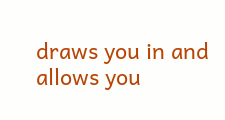draws you in and allows you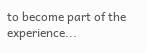to become part of the experience...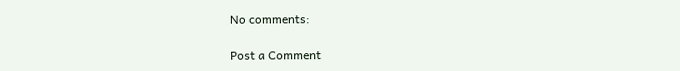No comments:

Post a Comment